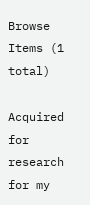Browse Items (1 total)

Acquired for research for my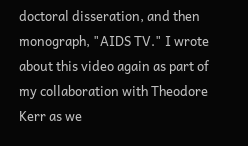doctoral disseration, and then monograph, "AIDS TV." I wrote about this video again as part of my collaboration with Theodore Kerr as we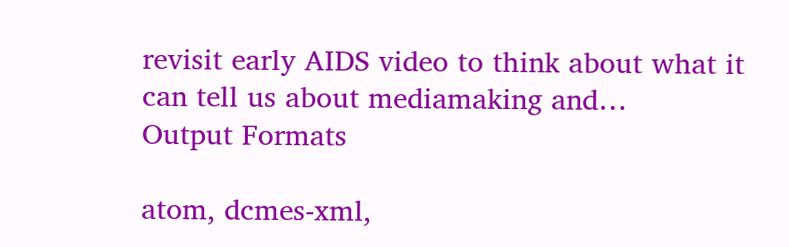revisit early AIDS video to think about what it can tell us about mediamaking and…
Output Formats

atom, dcmes-xml,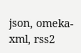json, omeka-xml, rss2